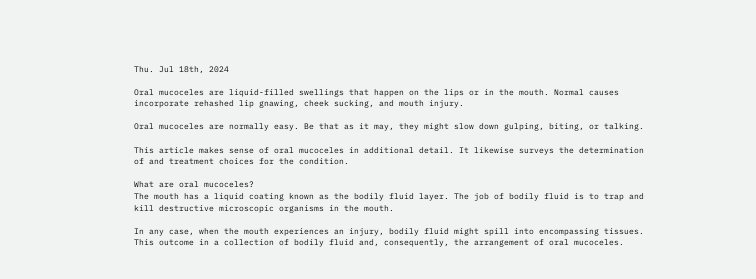Thu. Jul 18th, 2024

Oral mucoceles are liquid-filled swellings that happen on the lips or in the mouth. Normal causes incorporate rehashed lip gnawing, cheek sucking, and mouth injury.

Oral mucoceles are normally easy. Be that as it may, they might slow down gulping, biting, or talking.

This article makes sense of oral mucoceles in additional detail. It likewise surveys the determination of and treatment choices for the condition.

What are oral mucoceles?
The mouth has a liquid coating known as the bodily fluid layer. The job of bodily fluid is to trap and kill destructive microscopic organisms in the mouth.

In any case, when the mouth experiences an injury, bodily fluid might spill into encompassing tissues. This outcome in a collection of bodily fluid and, consequently, the arrangement of oral mucoceles.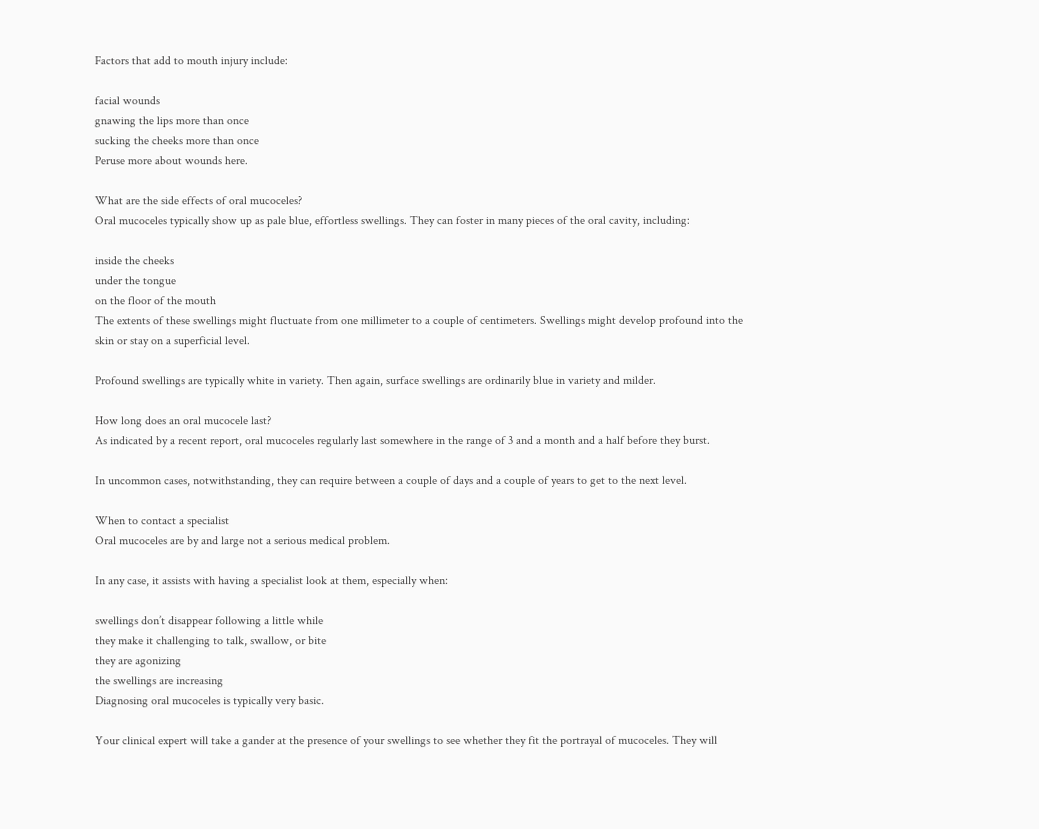Factors that add to mouth injury include:

facial wounds
gnawing the lips more than once
sucking the cheeks more than once
Peruse more about wounds here.

What are the side effects of oral mucoceles?
Oral mucoceles typically show up as pale blue, effortless swellings. They can foster in many pieces of the oral cavity, including:

inside the cheeks
under the tongue
on the floor of the mouth
The extents of these swellings might fluctuate from one millimeter to a couple of centimeters. Swellings might develop profound into the skin or stay on a superficial level.

Profound swellings are typically white in variety. Then again, surface swellings are ordinarily blue in variety and milder.

How long does an oral mucocele last?
As indicated by a recent report, oral mucoceles regularly last somewhere in the range of 3 and a month and a half before they burst.

In uncommon cases, notwithstanding, they can require between a couple of days and a couple of years to get to the next level.

When to contact a specialist
Oral mucoceles are by and large not a serious medical problem.

In any case, it assists with having a specialist look at them, especially when:

swellings don’t disappear following a little while
they make it challenging to talk, swallow, or bite
they are agonizing
the swellings are increasing
Diagnosing oral mucoceles is typically very basic.

Your clinical expert will take a gander at the presence of your swellings to see whether they fit the portrayal of mucoceles. They will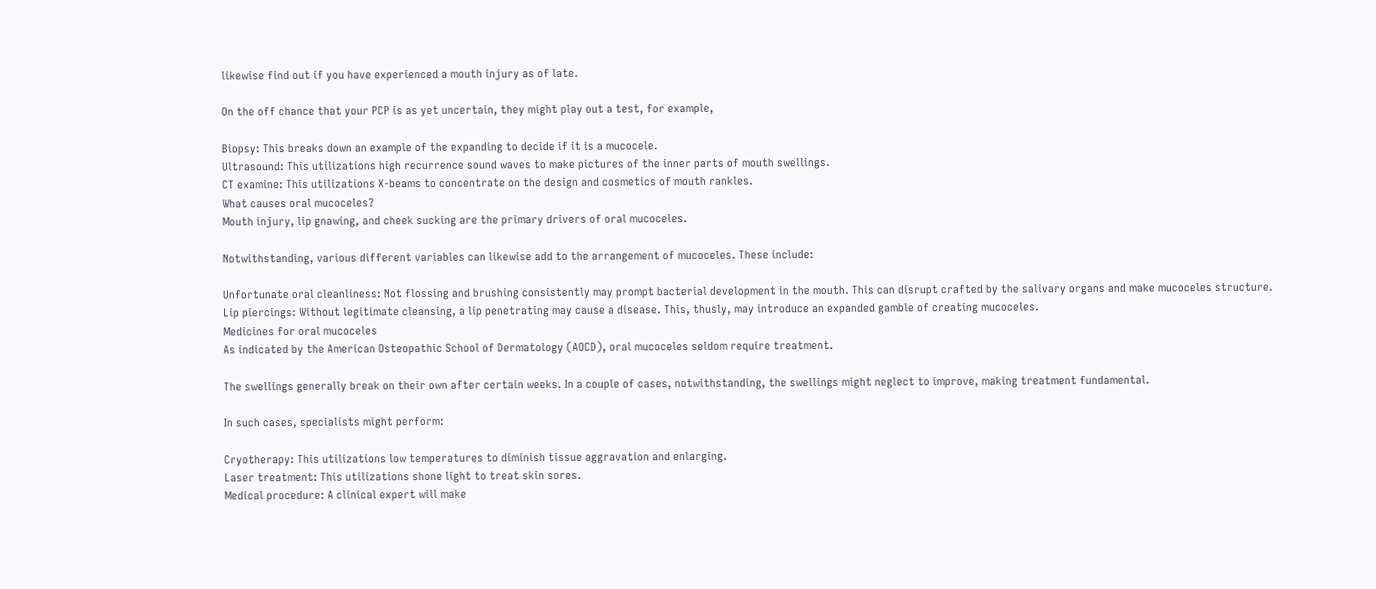likewise find out if you have experienced a mouth injury as of late.

On the off chance that your PCP is as yet uncertain, they might play out a test, for example,

Biopsy: This breaks down an example of the expanding to decide if it is a mucocele.
Ultrasound: This utilizations high recurrence sound waves to make pictures of the inner parts of mouth swellings.
CT examine: This utilizations X-beams to concentrate on the design and cosmetics of mouth rankles.
What causes oral mucoceles?
Mouth injury, lip gnawing, and cheek sucking are the primary drivers of oral mucoceles.

Notwithstanding, various different variables can likewise add to the arrangement of mucoceles. These include:

Unfortunate oral cleanliness: Not flossing and brushing consistently may prompt bacterial development in the mouth. This can disrupt crafted by the salivary organs and make mucoceles structure.
Lip piercings: Without legitimate cleansing, a lip penetrating may cause a disease. This, thusly, may introduce an expanded gamble of creating mucoceles.
Medicines for oral mucoceles
As indicated by the American Osteopathic School of Dermatology (AOCD), oral mucoceles seldom require treatment.

The swellings generally break on their own after certain weeks. In a couple of cases, notwithstanding, the swellings might neglect to improve, making treatment fundamental.

In such cases, specialists might perform:

Cryotherapy: This utilizations low temperatures to diminish tissue aggravation and enlarging.
Laser treatment: This utilizations shone light to treat skin sores.
Medical procedure: A clinical expert will make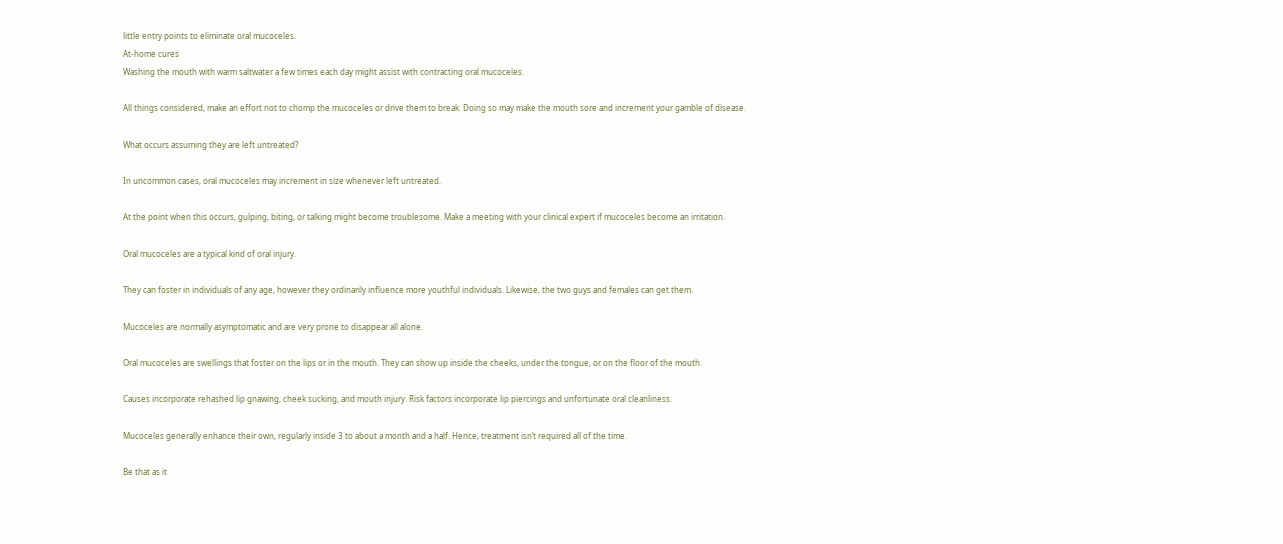little entry points to eliminate oral mucoceles.
At-home cures
Washing the mouth with warm saltwater a few times each day might assist with contracting oral mucoceles.

All things considered, make an effort not to chomp the mucoceles or drive them to break. Doing so may make the mouth sore and increment your gamble of disease.

What occurs assuming they are left untreated?

In uncommon cases, oral mucoceles may increment in size whenever left untreated.

At the point when this occurs, gulping, biting, or talking might become troublesome. Make a meeting with your clinical expert if mucoceles become an irritation.

Oral mucoceles are a typical kind of oral injury.

They can foster in individuals of any age, however they ordinarily influence more youthful individuals. Likewise, the two guys and females can get them.

Mucoceles are normally asymptomatic and are very prone to disappear all alone.

Oral mucoceles are swellings that foster on the lips or in the mouth. They can show up inside the cheeks, under the tongue, or on the floor of the mouth.

Causes incorporate rehashed lip gnawing, cheek sucking, and mouth injury. Risk factors incorporate lip piercings and unfortunate oral cleanliness.

Mucoceles generally enhance their own, regularly inside 3 to about a month and a half. Hence, treatment isn’t required all of the time.

Be that as it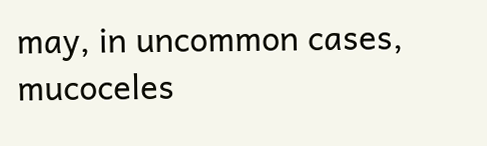may, in uncommon cases, mucoceles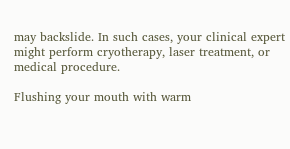may backslide. In such cases, your clinical expert might perform cryotherapy, laser treatment, or medical procedure.

Flushing your mouth with warm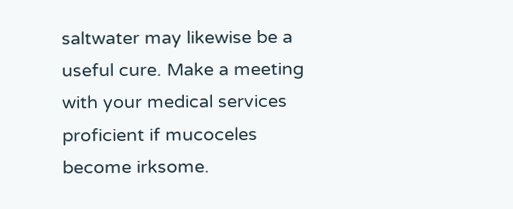saltwater may likewise be a useful cure. Make a meeting with your medical services proficient if mucoceles become irksome.